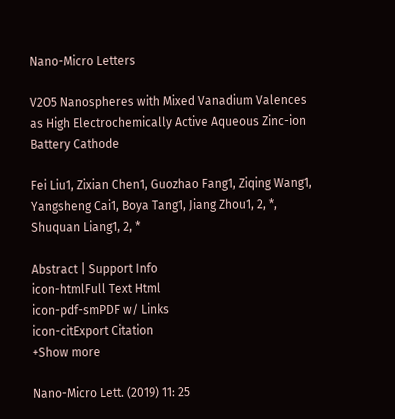Nano-Micro Letters

V2O5 Nanospheres with Mixed Vanadium Valences as High Electrochemically Active Aqueous Zinc-ion Battery Cathode

Fei Liu1, Zixian Chen1, Guozhao Fang1, Ziqing Wang1, Yangsheng Cai1, Boya Tang1, Jiang Zhou1, 2, *, Shuquan Liang1, 2, *

Abstract | Support Info
icon-htmlFull Text Html
icon-pdf-smPDF w/ Links
icon-citExport Citation
+Show more

Nano-Micro Lett. (2019) 11: 25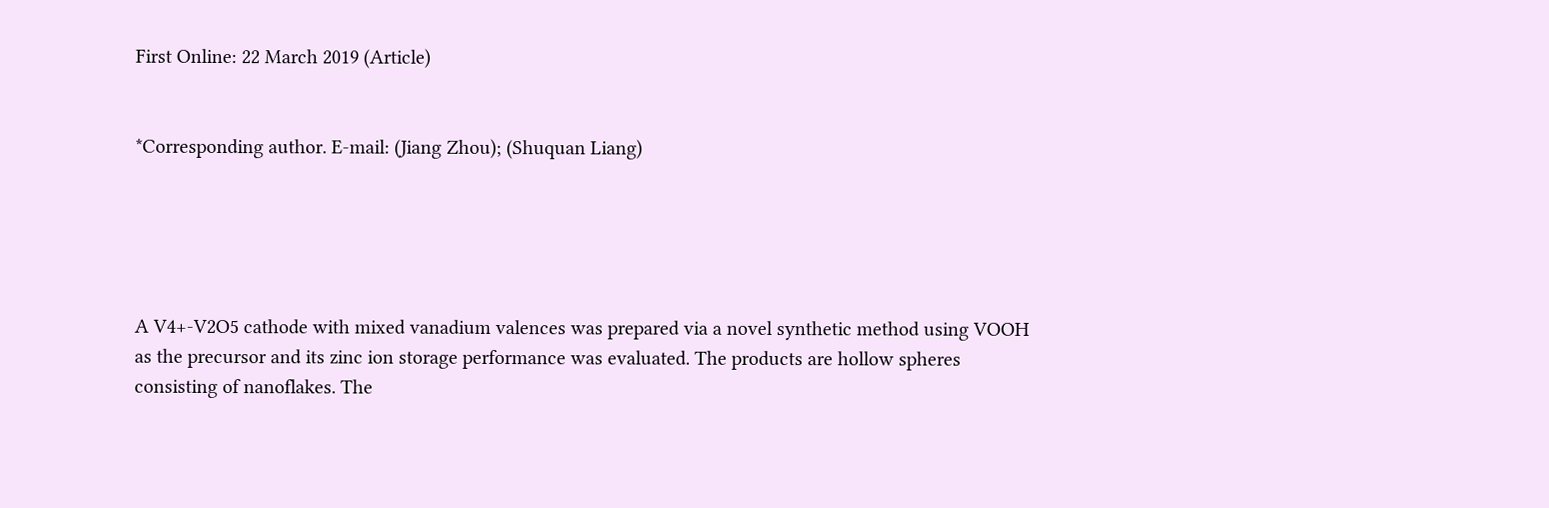First Online: 22 March 2019 (Article)


*Corresponding author. E-mail: (Jiang Zhou); (Shuquan Liang)





A V4+-V2O5 cathode with mixed vanadium valences was prepared via a novel synthetic method using VOOH as the precursor and its zinc ion storage performance was evaluated. The products are hollow spheres consisting of nanoflakes. The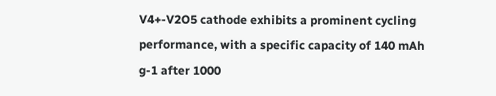V4+-V2O5 cathode exhibits a prominent cycling performance, with a specific capacity of 140 mAh g-1 after 1000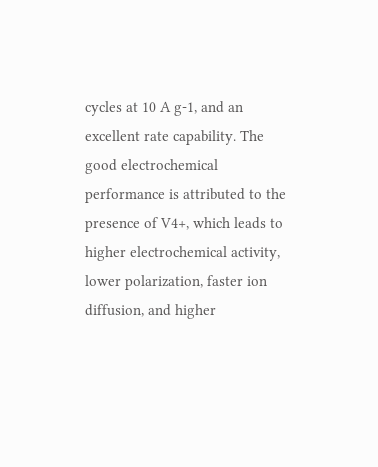cycles at 10 A g-1, and an excellent rate capability. The good electrochemical performance is attributed to the presence of V4+, which leads to higher electrochemical activity, lower polarization, faster ion diffusion, and higher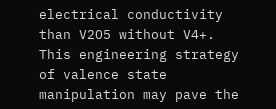electrical conductivity than V2O5 without V4+. This engineering strategy of valence state manipulation may pave the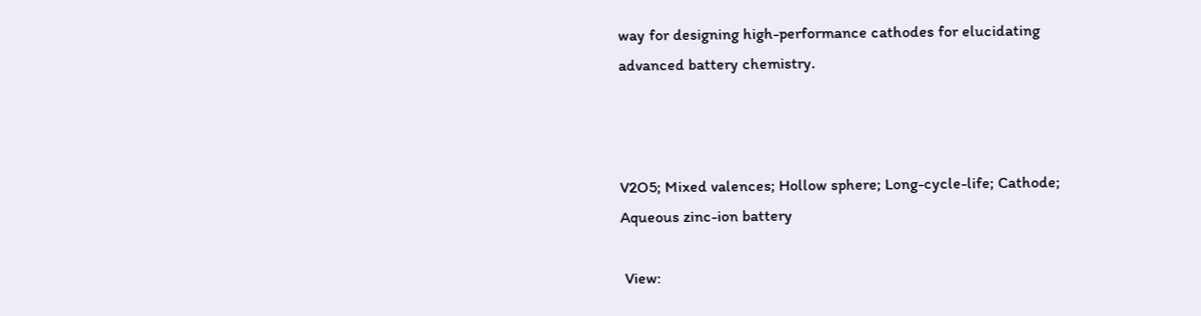way for designing high-performance cathodes for elucidating advanced battery chemistry.



V2O5; Mixed valences; Hollow sphere; Long-cycle-life; Cathode; Aqueous zinc-ion battery

 View: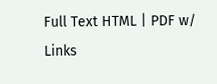Full Text HTML | PDF w/ Links